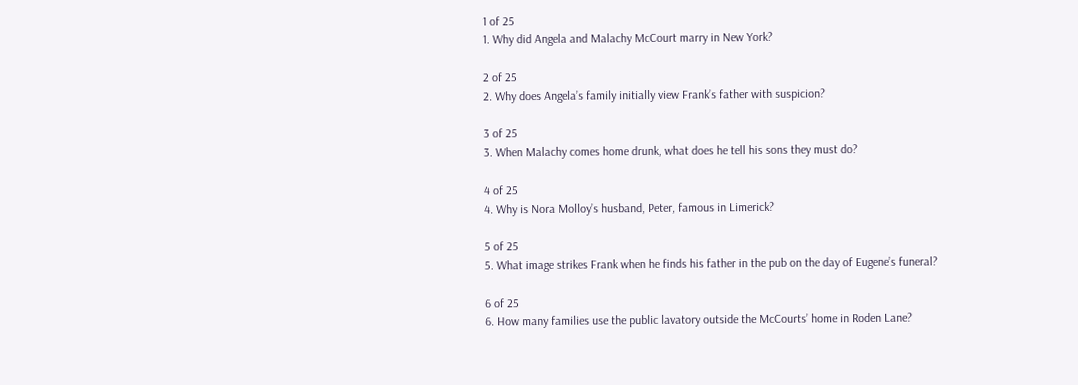1 of 25
1. Why did Angela and Malachy McCourt marry in New York?

2 of 25
2. Why does Angela’s family initially view Frank’s father with suspicion?

3 of 25
3. When Malachy comes home drunk, what does he tell his sons they must do?

4 of 25
4. Why is Nora Molloy’s husband, Peter, famous in Limerick?

5 of 25
5. What image strikes Frank when he finds his father in the pub on the day of Eugene’s funeral?

6 of 25
6. How many families use the public lavatory outside the McCourts’ home in Roden Lane?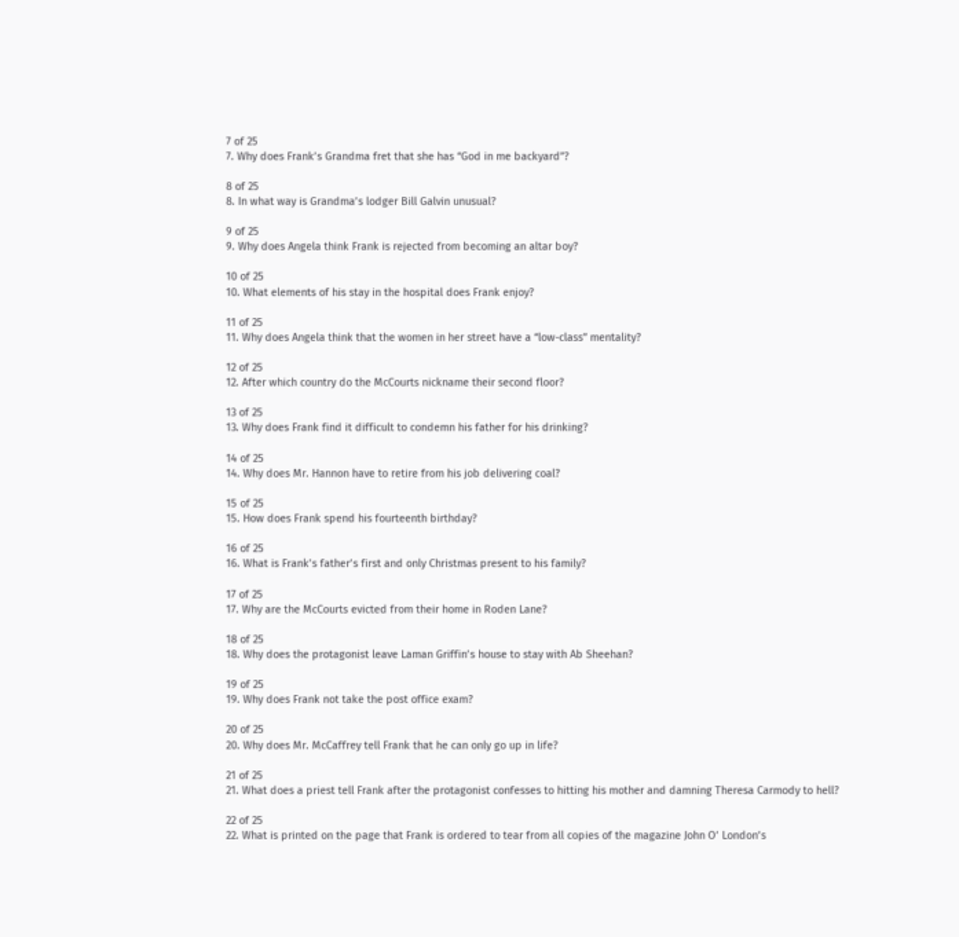7 of 25
7. Why does Frank’s Grandma fret that she has “God in me backyard”?

8 of 25
8. In what way is Grandma’s lodger Bill Galvin unusual?

9 of 25
9. Why does Angela think Frank is rejected from becoming an altar boy?

10 of 25
10. What elements of his stay in the hospital does Frank enjoy?

11 of 25
11. Why does Angela think that the women in her street have a “low-class” mentality?

12 of 25
12. After which country do the McCourts nickname their second floor?

13 of 25
13. Why does Frank find it difficult to condemn his father for his drinking?

14 of 25
14. Why does Mr. Hannon have to retire from his job delivering coal?

15 of 25
15. How does Frank spend his fourteenth birthday?

16 of 25
16. What is Frank’s father’s first and only Christmas present to his family?

17 of 25
17. Why are the McCourts evicted from their home in Roden Lane?

18 of 25
18. Why does the protagonist leave Laman Griffin’s house to stay with Ab Sheehan?

19 of 25
19. Why does Frank not take the post office exam?

20 of 25
20. Why does Mr. McCaffrey tell Frank that he can only go up in life?

21 of 25
21. What does a priest tell Frank after the protagonist confesses to hitting his mother and damning Theresa Carmody to hell?

22 of 25
22. What is printed on the page that Frank is ordered to tear from all copies of the magazine John O’ London’s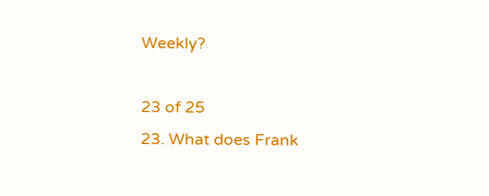Weekly?

23 of 25
23. What does Frank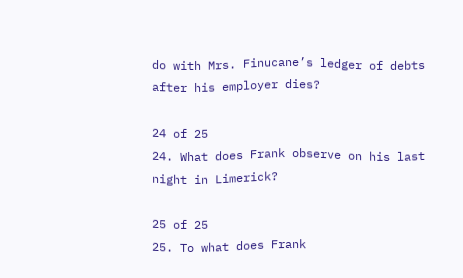do with Mrs. Finucane’s ledger of debts after his employer dies?

24 of 25
24. What does Frank observe on his last night in Limerick?

25 of 25
25. To what does Frank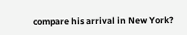compare his arrival in New York?